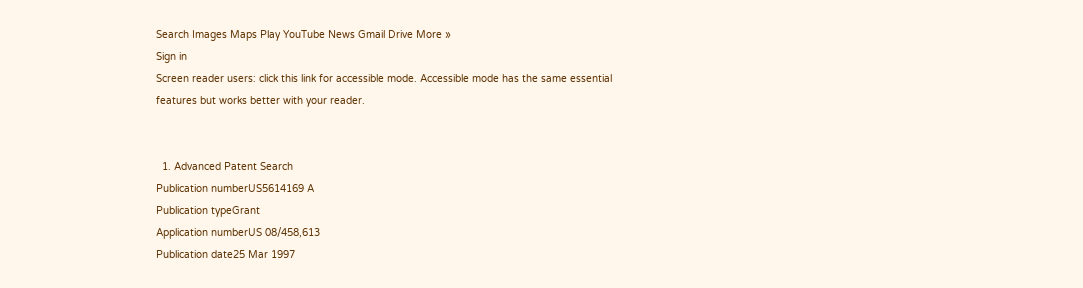Search Images Maps Play YouTube News Gmail Drive More »
Sign in
Screen reader users: click this link for accessible mode. Accessible mode has the same essential features but works better with your reader.


  1. Advanced Patent Search
Publication numberUS5614169 A
Publication typeGrant
Application numberUS 08/458,613
Publication date25 Mar 1997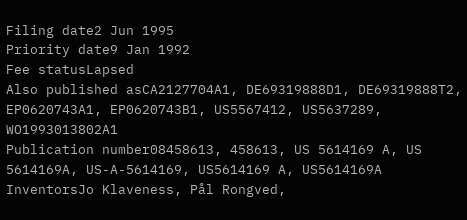Filing date2 Jun 1995
Priority date9 Jan 1992
Fee statusLapsed
Also published asCA2127704A1, DE69319888D1, DE69319888T2, EP0620743A1, EP0620743B1, US5567412, US5637289, WO1993013802A1
Publication number08458613, 458613, US 5614169 A, US 5614169A, US-A-5614169, US5614169 A, US5614169A
InventorsJo Klaveness, Pål Rongved,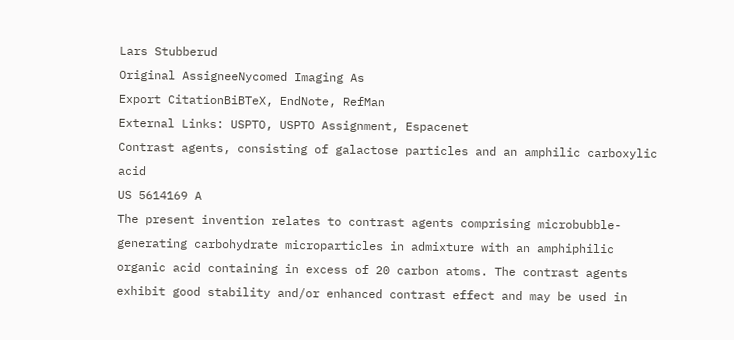Lars Stubberud
Original AssigneeNycomed Imaging As
Export CitationBiBTeX, EndNote, RefMan
External Links: USPTO, USPTO Assignment, Espacenet
Contrast agents, consisting of galactose particles and an amphilic carboxylic acid
US 5614169 A
The present invention relates to contrast agents comprising microbubble-generating carbohydrate microparticles in admixture with an amphiphilic organic acid containing in excess of 20 carbon atoms. The contrast agents exhibit good stability and/or enhanced contrast effect and may be used in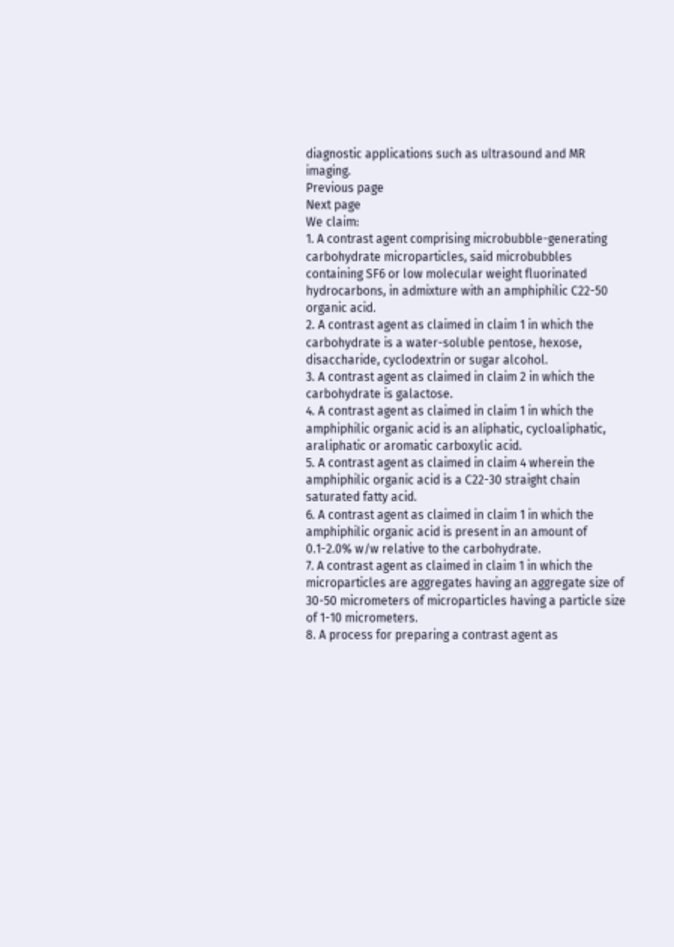diagnostic applications such as ultrasound and MR imaging.
Previous page
Next page
We claim:
1. A contrast agent comprising microbubble-generating carbohydrate microparticles, said microbubbles containing SF6 or low molecular weight fluorinated hydrocarbons, in admixture with an amphiphilic C22-50 organic acid.
2. A contrast agent as claimed in claim 1 in which the carbohydrate is a water-soluble pentose, hexose, disaccharide, cyclodextrin or sugar alcohol.
3. A contrast agent as claimed in claim 2 in which the carbohydrate is galactose.
4. A contrast agent as claimed in claim 1 in which the amphiphilic organic acid is an aliphatic, cycloaliphatic, araliphatic or aromatic carboxylic acid.
5. A contrast agent as claimed in claim 4 wherein the amphiphilic organic acid is a C22-30 straight chain saturated fatty acid.
6. A contrast agent as claimed in claim 1 in which the amphiphilic organic acid is present in an amount of 0.1-2.0% w/w relative to the carbohydrate.
7. A contrast agent as claimed in claim 1 in which the microparticles are aggregates having an aggregate size of 30-50 micrometers of microparticles having a particle size of 1-10 micrometers.
8. A process for preparing a contrast agent as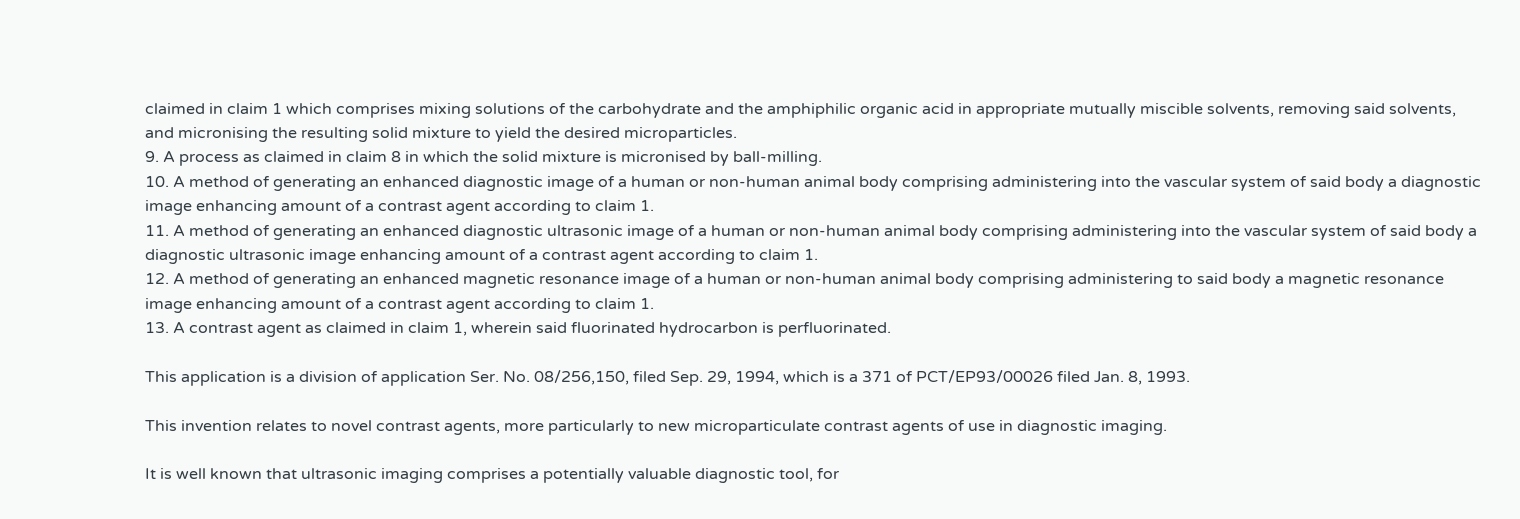claimed in claim 1 which comprises mixing solutions of the carbohydrate and the amphiphilic organic acid in appropriate mutually miscible solvents, removing said solvents, and micronising the resulting solid mixture to yield the desired microparticles.
9. A process as claimed in claim 8 in which the solid mixture is micronised by ball-milling.
10. A method of generating an enhanced diagnostic image of a human or non-human animal body comprising administering into the vascular system of said body a diagnostic image enhancing amount of a contrast agent according to claim 1.
11. A method of generating an enhanced diagnostic ultrasonic image of a human or non-human animal body comprising administering into the vascular system of said body a diagnostic ultrasonic image enhancing amount of a contrast agent according to claim 1.
12. A method of generating an enhanced magnetic resonance image of a human or non-human animal body comprising administering to said body a magnetic resonance image enhancing amount of a contrast agent according to claim 1.
13. A contrast agent as claimed in claim 1, wherein said fluorinated hydrocarbon is perfluorinated.

This application is a division of application Ser. No. 08/256,150, filed Sep. 29, 1994, which is a 371 of PCT/EP93/00026 filed Jan. 8, 1993.

This invention relates to novel contrast agents, more particularly to new microparticulate contrast agents of use in diagnostic imaging.

It is well known that ultrasonic imaging comprises a potentially valuable diagnostic tool, for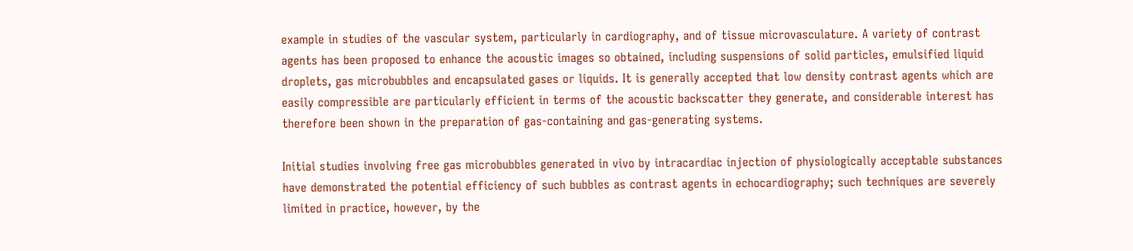example in studies of the vascular system, particularly in cardiography, and of tissue microvasculature. A variety of contrast agents has been proposed to enhance the acoustic images so obtained, including suspensions of solid particles, emulsified liquid droplets, gas microbubbles and encapsulated gases or liquids. It is generally accepted that low density contrast agents which are easily compressible are particularly efficient in terms of the acoustic backscatter they generate, and considerable interest has therefore been shown in the preparation of gas-containing and gas-generating systems.

Initial studies involving free gas microbubbles generated in vivo by intracardiac injection of physiologically acceptable substances have demonstrated the potential efficiency of such bubbles as contrast agents in echocardiography; such techniques are severely limited in practice, however, by the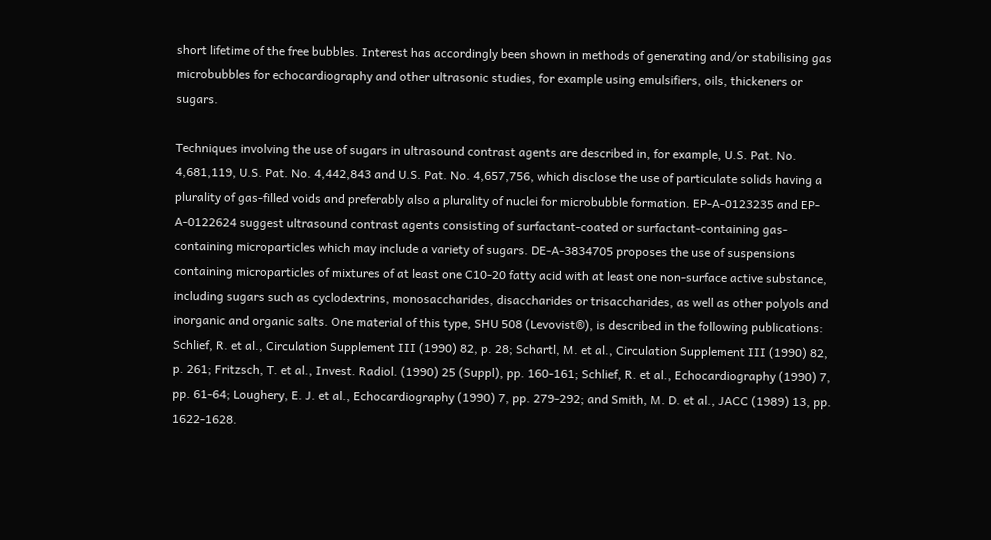short lifetime of the free bubbles. Interest has accordingly been shown in methods of generating and/or stabilising gas microbubbles for echocardiography and other ultrasonic studies, for example using emulsifiers, oils, thickeners or sugars.

Techniques involving the use of sugars in ultrasound contrast agents are described in, for example, U.S. Pat. No. 4,681,119, U.S. Pat. No. 4,442,843 and U.S. Pat. No. 4,657,756, which disclose the use of particulate solids having a plurality of gas-filled voids and preferably also a plurality of nuclei for microbubble formation. EP-A-0123235 and EP-A-0122624 suggest ultrasound contrast agents consisting of surfactant-coated or surfactant-containing gas-containing microparticles which may include a variety of sugars. DE-A-3834705 proposes the use of suspensions containing microparticles of mixtures of at least one C10-20 fatty acid with at least one non-surface active substance, including sugars such as cyclodextrins, monosaccharides, disaccharides or trisaccharides, as well as other polyols and inorganic and organic salts. One material of this type, SHU 508 (Levovist®), is described in the following publications: Schlief, R. et al., Circulation Supplement III (1990) 82, p. 28; Schartl, M. et al., Circulation Supplement III (1990) 82, p. 261; Fritzsch, T. et al., Invest. Radiol. (1990) 25 (Suppl), pp. 160-161; Schlief, R. et al., Echocardiography (1990) 7, pp. 61-64; Loughery, E. J. et al., Echocardiography (1990) 7, pp. 279-292; and Smith, M. D. et al., JACC (1989) 13, pp. 1622-1628.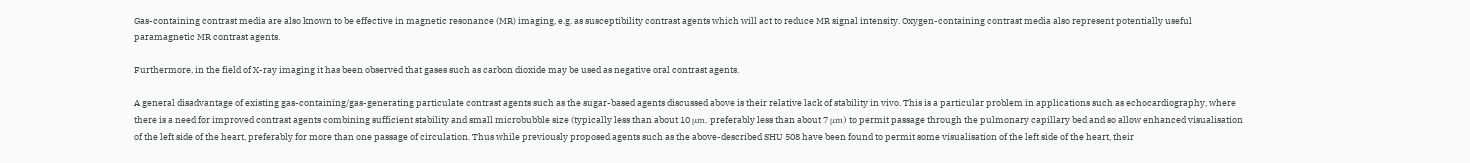Gas-containing contrast media are also known to be effective in magnetic resonance (MR) imaging, e.g. as susceptibility contrast agents which will act to reduce MR signal intensity. Oxygen-containing contrast media also represent potentially useful paramagnetic MR contrast agents.

Furthermore, in the field of X-ray imaging it has been observed that gases such as carbon dioxide may be used as negative oral contrast agents.

A general disadvantage of existing gas-containing/gas-generating particulate contrast agents such as the sugar-based agents discussed above is their relative lack of stability in vivo. This is a particular problem in applications such as echocardiography, where there is a need for improved contrast agents combining sufficient stability and small microbubble size (typically less than about 10 μm, preferably less than about 7 μm) to permit passage through the pulmonary capillary bed and so allow enhanced visualisation of the left side of the heart, preferably for more than one passage of circulation. Thus while previously proposed agents such as the above-described SHU 508 have been found to permit some visualisation of the left side of the heart, their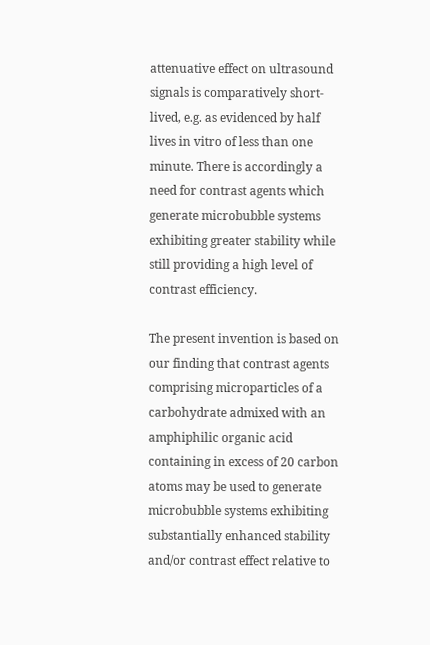attenuative effect on ultrasound signals is comparatively short-lived, e.g. as evidenced by half lives in vitro of less than one minute. There is accordingly a need for contrast agents which generate microbubble systems exhibiting greater stability while still providing a high level of contrast efficiency.

The present invention is based on our finding that contrast agents comprising microparticles of a carbohydrate admixed with an amphiphilic organic acid containing in excess of 20 carbon atoms may be used to generate microbubble systems exhibiting substantially enhanced stability and/or contrast effect relative to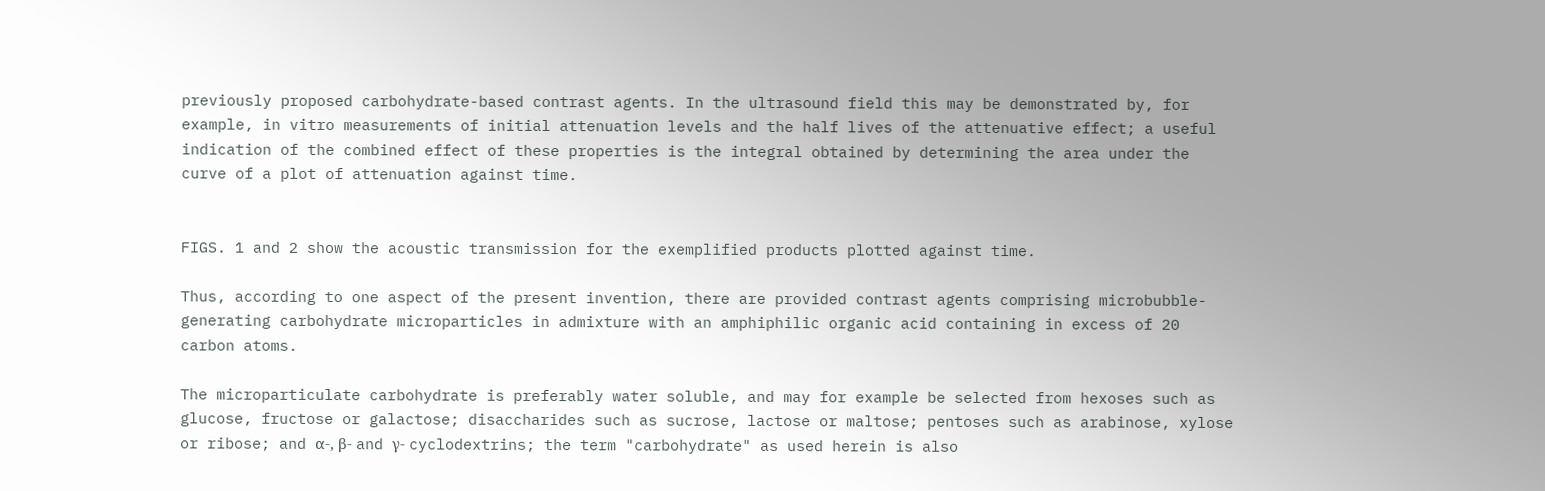previously proposed carbohydrate-based contrast agents. In the ultrasound field this may be demonstrated by, for example, in vitro measurements of initial attenuation levels and the half lives of the attenuative effect; a useful indication of the combined effect of these properties is the integral obtained by determining the area under the curve of a plot of attenuation against time.


FIGS. 1 and 2 show the acoustic transmission for the exemplified products plotted against time.

Thus, according to one aspect of the present invention, there are provided contrast agents comprising microbubble-generating carbohydrate microparticles in admixture with an amphiphilic organic acid containing in excess of 20 carbon atoms.

The microparticulate carbohydrate is preferably water soluble, and may for example be selected from hexoses such as glucose, fructose or galactose; disaccharides such as sucrose, lactose or maltose; pentoses such as arabinose, xylose or ribose; and α-, β- and γ- cyclodextrins; the term "carbohydrate" as used herein is also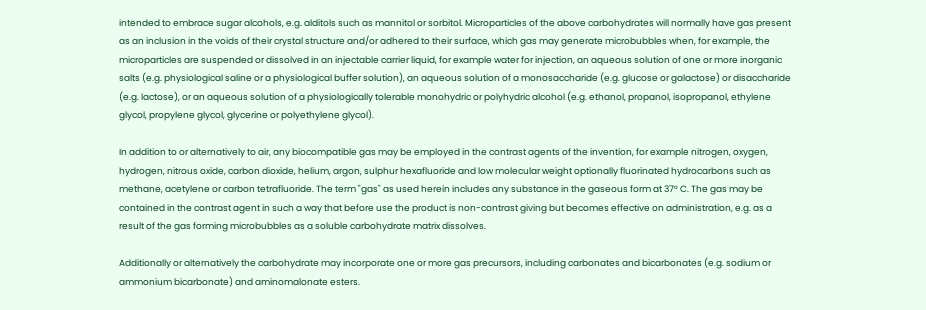intended to embrace sugar alcohols, e.g. alditols such as mannitol or sorbitol. Microparticles of the above carbohydrates will normally have gas present as an inclusion in the voids of their crystal structure and/or adhered to their surface, which gas may generate microbubbles when, for example, the microparticles are suspended or dissolved in an injectable carrier liquid, for example water for injection, an aqueous solution of one or more inorganic salts (e.g. physiological saline or a physiological buffer solution), an aqueous solution of a monosaccharide (e.g. glucose or galactose) or disaccharide (e.g. lactose), or an aqueous solution of a physiologically tolerable monohydric or polyhydric alcohol (e.g. ethanol, propanol, isopropanol, ethylene glycol, propylene glycol, glycerine or polyethylene glycol).

In addition to or alternatively to air, any biocompatible gas may be employed in the contrast agents of the invention, for example nitrogen, oxygen, hydrogen, nitrous oxide, carbon dioxide, helium, argon, sulphur hexafluoride and low molecular weight optionally fluorinated hydrocarbons such as methane, acetylene or carbon tetrafluoride. The term "gas" as used herein includes any substance in the gaseous form at 37° C. The gas may be contained in the contrast agent in such a way that before use the product is non-contrast giving but becomes effective on administration, e.g. as a result of the gas forming microbubbles as a soluble carbohydrate matrix dissolves.

Additionally or alternatively the carbohydrate may incorporate one or more gas precursors, including carbonates and bicarbonates (e.g. sodium or ammonium bicarbonate) and aminomalonate esters.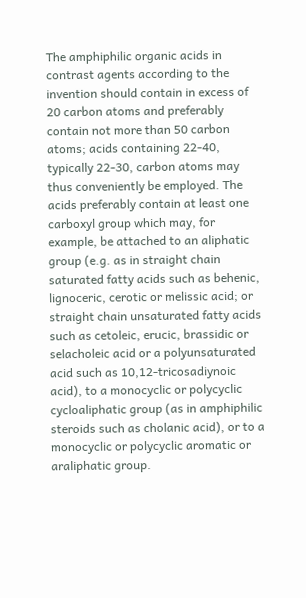The amphiphilic organic acids in contrast agents according to the invention should contain in excess of 20 carbon atoms and preferably contain not more than 50 carbon atoms; acids containing 22-40, typically 22-30, carbon atoms may thus conveniently be employed. The acids preferably contain at least one carboxyl group which may, for example, be attached to an aliphatic group (e.g. as in straight chain saturated fatty acids such as behenic, lignoceric, cerotic or melissic acid; or straight chain unsaturated fatty acids such as cetoleic, erucic, brassidic or selacholeic acid or a polyunsaturated acid such as 10,12-tricosadiynoic acid), to a monocyclic or polycyclic cycloaliphatic group (as in amphiphilic steroids such as cholanic acid), or to a monocyclic or polycyclic aromatic or araliphatic group.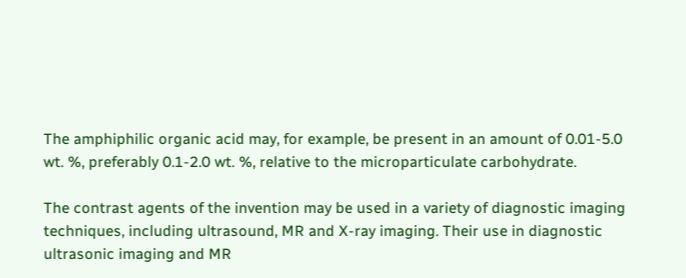The amphiphilic organic acid may, for example, be present in an amount of 0.01-5.0 wt. %, preferably 0.1-2.0 wt. %, relative to the microparticulate carbohydrate.

The contrast agents of the invention may be used in a variety of diagnostic imaging techniques, including ultrasound, MR and X-ray imaging. Their use in diagnostic ultrasonic imaging and MR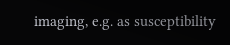imaging, e.g. as susceptibility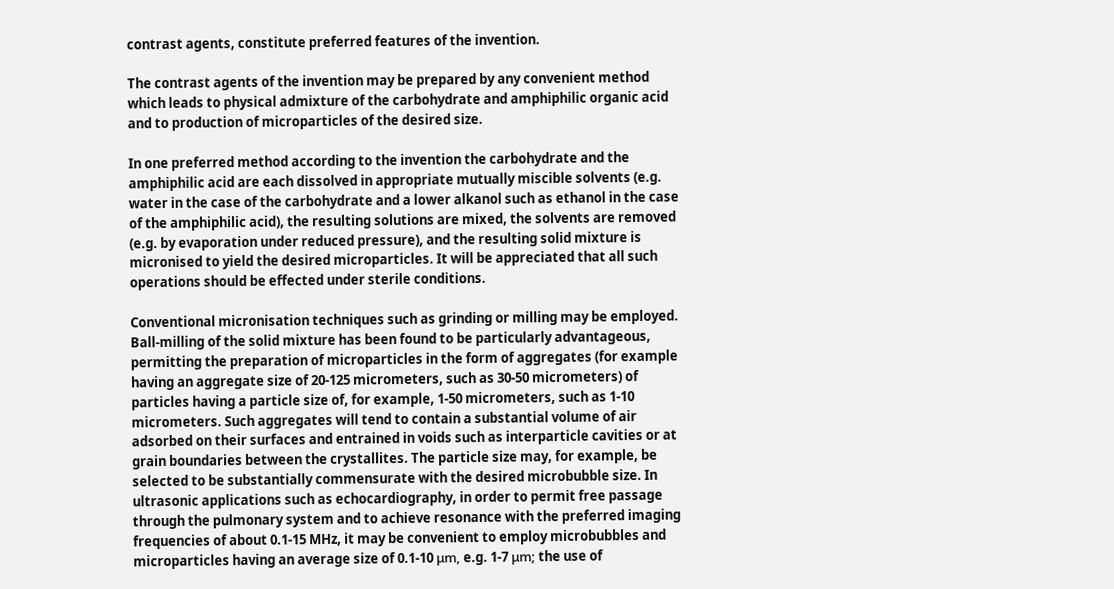contrast agents, constitute preferred features of the invention.

The contrast agents of the invention may be prepared by any convenient method which leads to physical admixture of the carbohydrate and amphiphilic organic acid and to production of microparticles of the desired size.

In one preferred method according to the invention the carbohydrate and the amphiphilic acid are each dissolved in appropriate mutually miscible solvents (e.g. water in the case of the carbohydrate and a lower alkanol such as ethanol in the case of the amphiphilic acid), the resulting solutions are mixed, the solvents are removed (e.g. by evaporation under reduced pressure), and the resulting solid mixture is micronised to yield the desired microparticles. It will be appreciated that all such operations should be effected under sterile conditions.

Conventional micronisation techniques such as grinding or milling may be employed. Ball-milling of the solid mixture has been found to be particularly advantageous, permitting the preparation of microparticles in the form of aggregates (for example having an aggregate size of 20-125 micrometers, such as 30-50 micrometers) of particles having a particle size of, for example, 1-50 micrometers, such as 1-10 micrometers. Such aggregates will tend to contain a substantial volume of air adsorbed on their surfaces and entrained in voids such as interparticle cavities or at grain boundaries between the crystallites. The particle size may, for example, be selected to be substantially commensurate with the desired microbubble size. In ultrasonic applications such as echocardiography, in order to permit free passage through the pulmonary system and to achieve resonance with the preferred imaging frequencies of about 0.1-15 MHz, it may be convenient to employ microbubbles and microparticles having an average size of 0.1-10 μm, e.g. 1-7 μm; the use of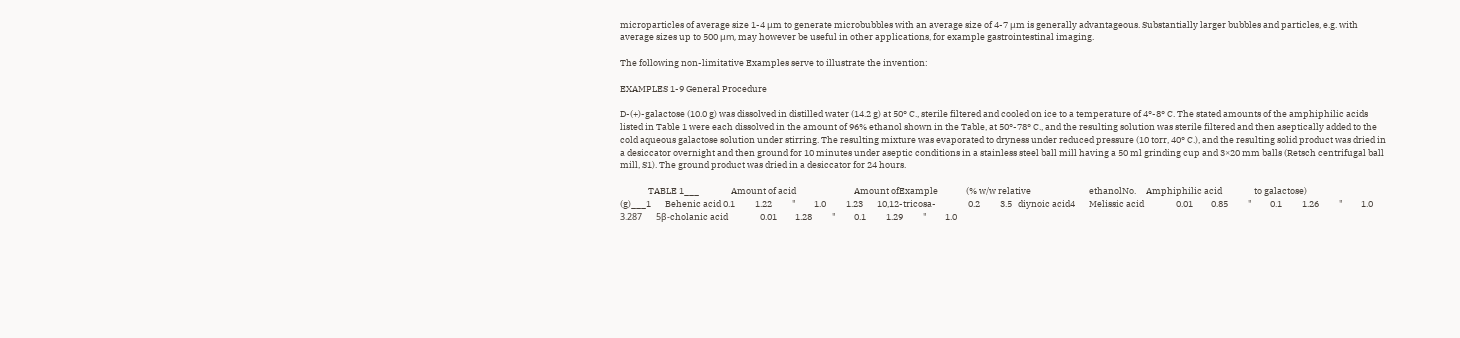microparticles of average size 1-4 μm to generate microbubbles with an average size of 4-7 μm is generally advantageous. Substantially larger bubbles and particles, e.g. with average sizes up to 500 μm, may however be useful in other applications, for example gastrointestinal imaging.

The following non-limitative Examples serve to illustrate the invention:

EXAMPLES 1-9 General Procedure

D-(+)-galactose (10.0 g) was dissolved in distilled water (14.2 g) at 50° C., sterile filtered and cooled on ice to a temperature of 4°-8° C. The stated amounts of the amphiphilic acids listed in Table 1 were each dissolved in the amount of 96% ethanol shown in the Table, at 50°-78° C., and the resulting solution was sterile filtered and then aseptically added to the cold aqueous galactose solution under stirring. The resulting mixture was evaporated to dryness under reduced pressure (10 torr, 40° C.), and the resulting solid product was dried in a desiccator overnight and then ground for 10 minutes under aseptic conditions in a stainless steel ball mill having a 50 ml grinding cup and 3×20 mm balls (Retsch centrifugal ball mill, S1). The ground product was dried in a desiccator for 24 hours.

              TABLE 1___                Amount of acid                             Amount ofExample              (% w/w relative                             ethanolNo.     Amphiphilic acid                to galactose)                             (g)___1       Behenic acid 0.1          1.22          "         1.0          1.23       10,12-tricosa-                0.2          3.5   diynoic acid4       Melissic acid                0.01         0.85          "         0.1          1.26          "         1.0          3.287       5β-cholanic acid                0.01         1.28          "         0.1          1.29          "         1.0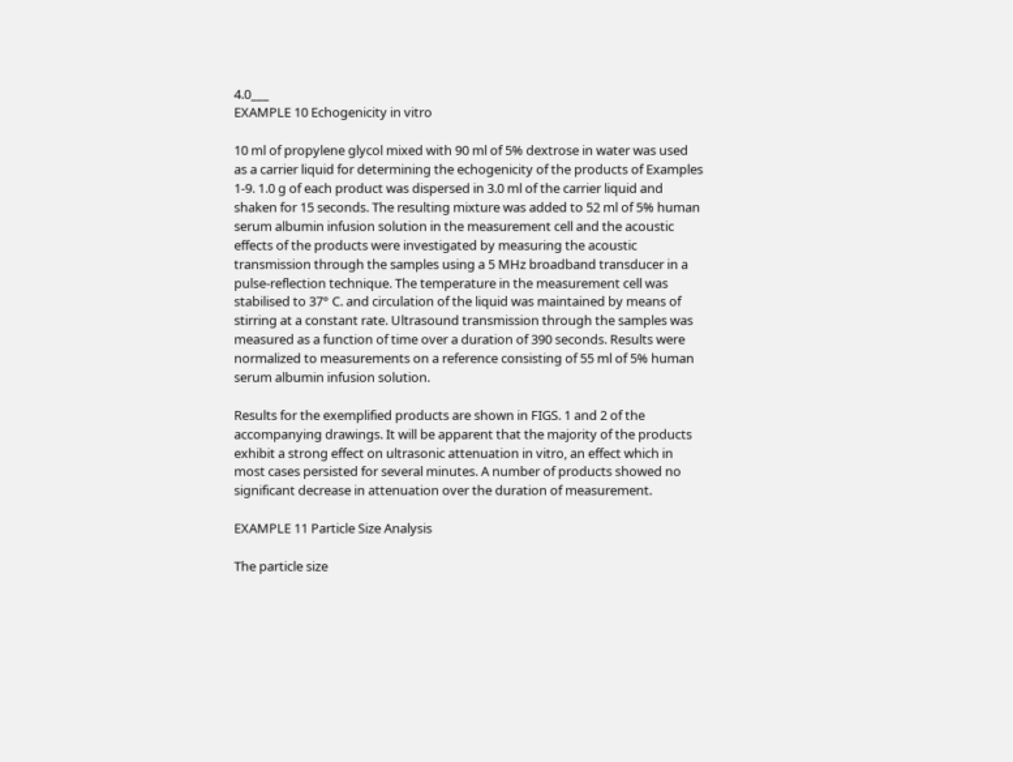4.0___
EXAMPLE 10 Echogenicity in vitro

10 ml of propylene glycol mixed with 90 ml of 5% dextrose in water was used as a carrier liquid for determining the echogenicity of the products of Examples 1-9. 1.0 g of each product was dispersed in 3.0 ml of the carrier liquid and shaken for 15 seconds. The resulting mixture was added to 52 ml of 5% human serum albumin infusion solution in the measurement cell and the acoustic effects of the products were investigated by measuring the acoustic transmission through the samples using a 5 MHz broadband transducer in a pulse-reflection technique. The temperature in the measurement cell was stabilised to 37° C. and circulation of the liquid was maintained by means of stirring at a constant rate. Ultrasound transmission through the samples was measured as a function of time over a duration of 390 seconds. Results were normalized to measurements on a reference consisting of 55 ml of 5% human serum albumin infusion solution.

Results for the exemplified products are shown in FIGS. 1 and 2 of the accompanying drawings. It will be apparent that the majority of the products exhibit a strong effect on ultrasonic attenuation in vitro, an effect which in most cases persisted for several minutes. A number of products showed no significant decrease in attenuation over the duration of measurement.

EXAMPLE 11 Particle Size Analysis

The particle size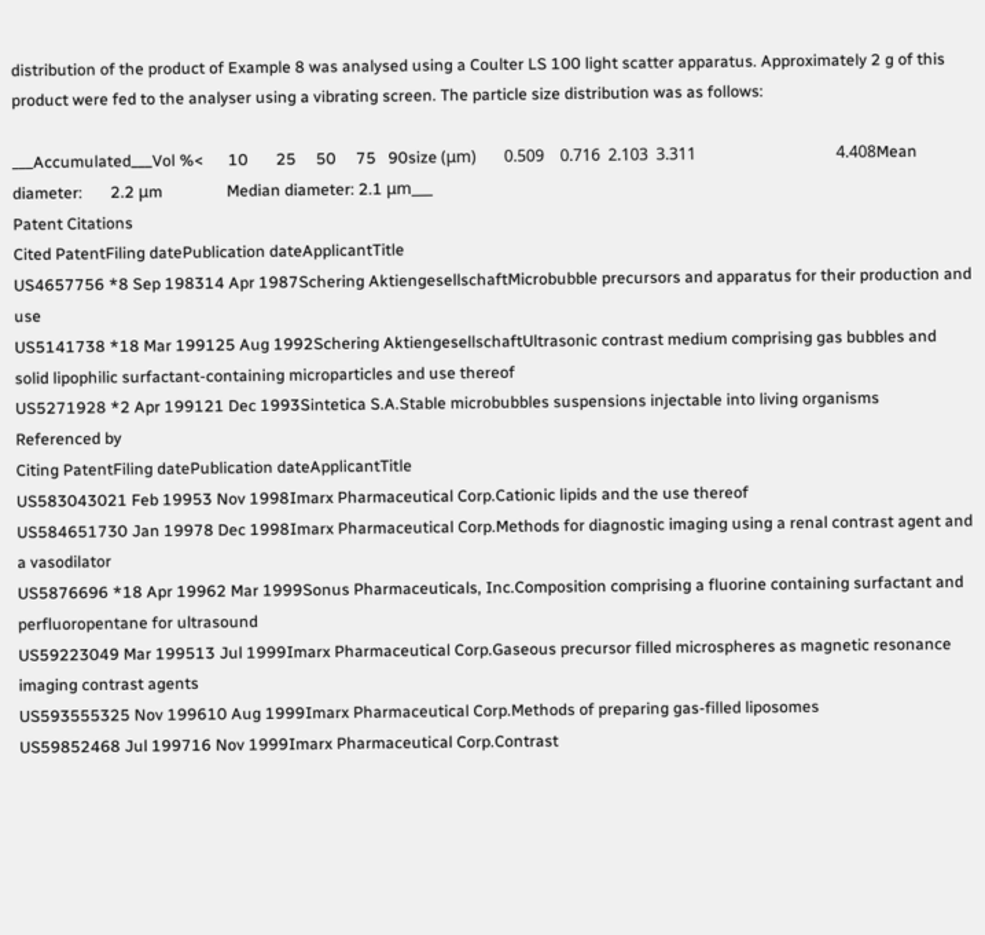distribution of the product of Example 8 was analysed using a Coulter LS 100 light scatter apparatus. Approximately 2 g of this product were fed to the analyser using a vibrating screen. The particle size distribution was as follows:

___Accumulated___Vol %<      10       25     50     75   90size (μm)       0.509    0.716  2.103  3.311                                   4.408Mean diameter:       2.2 μm                Median diameter: 2.1 μm___
Patent Citations
Cited PatentFiling datePublication dateApplicantTitle
US4657756 *8 Sep 198314 Apr 1987Schering AktiengesellschaftMicrobubble precursors and apparatus for their production and use
US5141738 *18 Mar 199125 Aug 1992Schering AktiengesellschaftUltrasonic contrast medium comprising gas bubbles and solid lipophilic surfactant-containing microparticles and use thereof
US5271928 *2 Apr 199121 Dec 1993Sintetica S.A.Stable microbubbles suspensions injectable into living organisms
Referenced by
Citing PatentFiling datePublication dateApplicantTitle
US583043021 Feb 19953 Nov 1998Imarx Pharmaceutical Corp.Cationic lipids and the use thereof
US584651730 Jan 19978 Dec 1998Imarx Pharmaceutical Corp.Methods for diagnostic imaging using a renal contrast agent and a vasodilator
US5876696 *18 Apr 19962 Mar 1999Sonus Pharmaceuticals, Inc.Composition comprising a fluorine containing surfactant and perfluoropentane for ultrasound
US59223049 Mar 199513 Jul 1999Imarx Pharmaceutical Corp.Gaseous precursor filled microspheres as magnetic resonance imaging contrast agents
US593555325 Nov 199610 Aug 1999Imarx Pharmaceutical Corp.Methods of preparing gas-filled liposomes
US59852468 Jul 199716 Nov 1999Imarx Pharmaceutical Corp.Contrast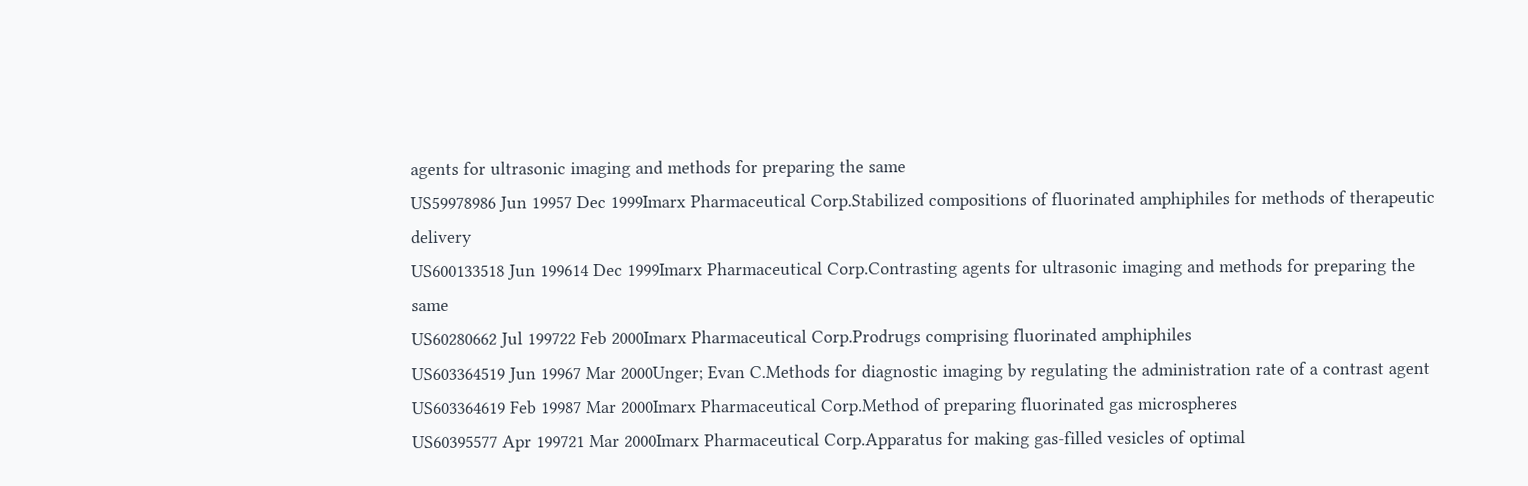agents for ultrasonic imaging and methods for preparing the same
US59978986 Jun 19957 Dec 1999Imarx Pharmaceutical Corp.Stabilized compositions of fluorinated amphiphiles for methods of therapeutic delivery
US600133518 Jun 199614 Dec 1999Imarx Pharmaceutical Corp.Contrasting agents for ultrasonic imaging and methods for preparing the same
US60280662 Jul 199722 Feb 2000Imarx Pharmaceutical Corp.Prodrugs comprising fluorinated amphiphiles
US603364519 Jun 19967 Mar 2000Unger; Evan C.Methods for diagnostic imaging by regulating the administration rate of a contrast agent
US603364619 Feb 19987 Mar 2000Imarx Pharmaceutical Corp.Method of preparing fluorinated gas microspheres
US60395577 Apr 199721 Mar 2000Imarx Pharmaceutical Corp.Apparatus for making gas-filled vesicles of optimal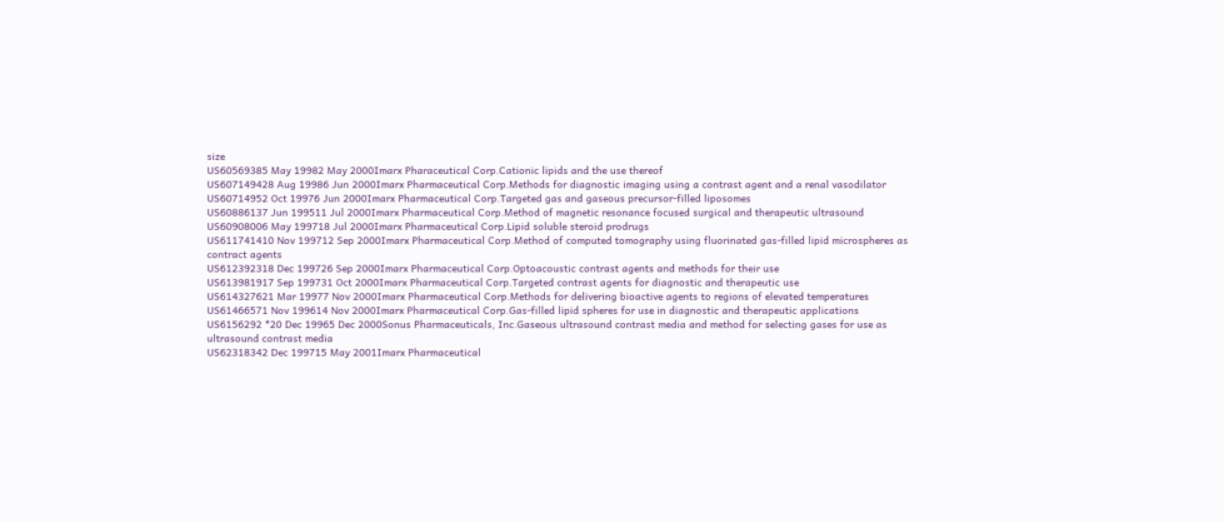size
US60569385 May 19982 May 2000Imarx Pharaceutical Corp.Cationic lipids and the use thereof
US607149428 Aug 19986 Jun 2000Imarx Pharmaceutical Corp.Methods for diagnostic imaging using a contrast agent and a renal vasodilator
US60714952 Oct 19976 Jun 2000Imarx Pharmaceutical Corp.Targeted gas and gaseous precursor-filled liposomes
US60886137 Jun 199511 Jul 2000Imarx Pharmaceutical Corp.Method of magnetic resonance focused surgical and therapeutic ultrasound
US60908006 May 199718 Jul 2000Imarx Pharmaceutical Corp.Lipid soluble steroid prodrugs
US611741410 Nov 199712 Sep 2000Imarx Pharmaceutical Corp.Method of computed tomography using fluorinated gas-filled lipid microspheres as contract agents
US612392318 Dec 199726 Sep 2000Imarx Pharmaceutical Corp.Optoacoustic contrast agents and methods for their use
US613981917 Sep 199731 Oct 2000Imarx Pharmaceutical Corp.Targeted contrast agents for diagnostic and therapeutic use
US614327621 Mar 19977 Nov 2000Imarx Pharmaceutical Corp.Methods for delivering bioactive agents to regions of elevated temperatures
US61466571 Nov 199614 Nov 2000Imarx Pharmaceutical Corp.Gas-filled lipid spheres for use in diagnostic and therapeutic applications
US6156292 *20 Dec 19965 Dec 2000Sonus Pharmaceuticals, Inc.Gaseous ultrasound contrast media and method for selecting gases for use as ultrasound contrast media
US62318342 Dec 199715 May 2001Imarx Pharmaceutical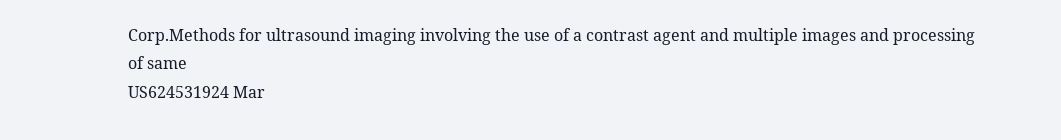Corp.Methods for ultrasound imaging involving the use of a contrast agent and multiple images and processing of same
US624531924 Mar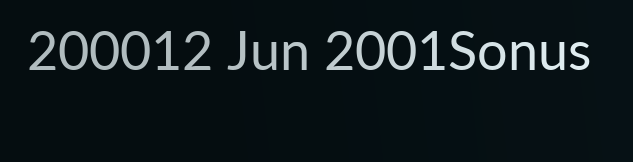200012 Jun 2001Sonus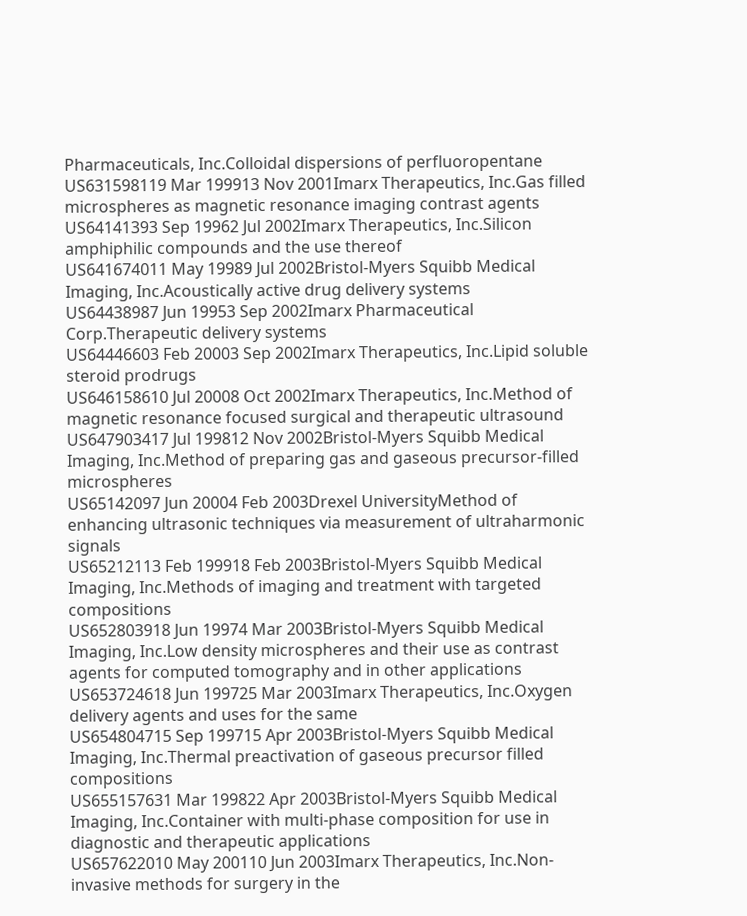Pharmaceuticals, Inc.Colloidal dispersions of perfluoropentane
US631598119 Mar 199913 Nov 2001Imarx Therapeutics, Inc.Gas filled microspheres as magnetic resonance imaging contrast agents
US64141393 Sep 19962 Jul 2002Imarx Therapeutics, Inc.Silicon amphiphilic compounds and the use thereof
US641674011 May 19989 Jul 2002Bristol-Myers Squibb Medical Imaging, Inc.Acoustically active drug delivery systems
US64438987 Jun 19953 Sep 2002Imarx Pharmaceutical Corp.Therapeutic delivery systems
US64446603 Feb 20003 Sep 2002Imarx Therapeutics, Inc.Lipid soluble steroid prodrugs
US646158610 Jul 20008 Oct 2002Imarx Therapeutics, Inc.Method of magnetic resonance focused surgical and therapeutic ultrasound
US647903417 Jul 199812 Nov 2002Bristol-Myers Squibb Medical Imaging, Inc.Method of preparing gas and gaseous precursor-filled microspheres
US65142097 Jun 20004 Feb 2003Drexel UniversityMethod of enhancing ultrasonic techniques via measurement of ultraharmonic signals
US65212113 Feb 199918 Feb 2003Bristol-Myers Squibb Medical Imaging, Inc.Methods of imaging and treatment with targeted compositions
US652803918 Jun 19974 Mar 2003Bristol-Myers Squibb Medical Imaging, Inc.Low density microspheres and their use as contrast agents for computed tomography and in other applications
US653724618 Jun 199725 Mar 2003Imarx Therapeutics, Inc.Oxygen delivery agents and uses for the same
US654804715 Sep 199715 Apr 2003Bristol-Myers Squibb Medical Imaging, Inc.Thermal preactivation of gaseous precursor filled compositions
US655157631 Mar 199822 Apr 2003Bristol-Myers Squibb Medical Imaging, Inc.Container with multi-phase composition for use in diagnostic and therapeutic applications
US657622010 May 200110 Jun 2003Imarx Therapeutics, Inc.Non-invasive methods for surgery in the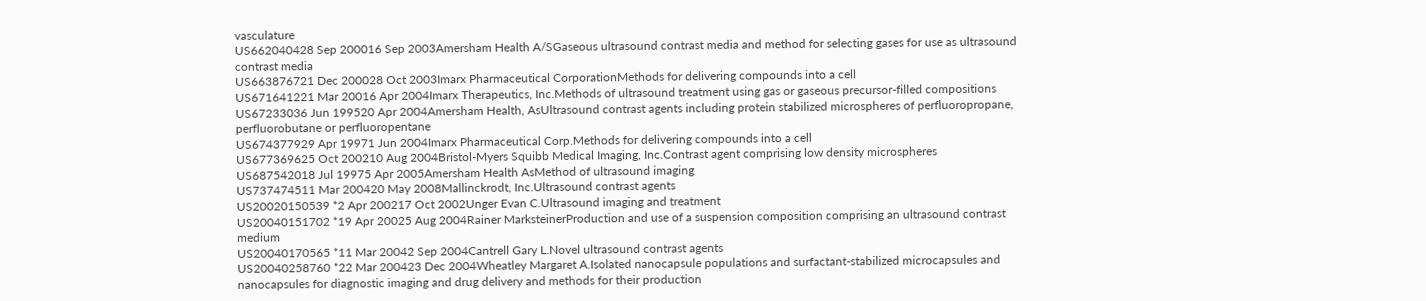vasculature
US662040428 Sep 200016 Sep 2003Amersham Health A/SGaseous ultrasound contrast media and method for selecting gases for use as ultrasound contrast media
US663876721 Dec 200028 Oct 2003Imarx Pharmaceutical CorporationMethods for delivering compounds into a cell
US671641221 Mar 20016 Apr 2004Imarx Therapeutics, Inc.Methods of ultrasound treatment using gas or gaseous precursor-filled compositions
US67233036 Jun 199520 Apr 2004Amersham Health, AsUltrasound contrast agents including protein stabilized microspheres of perfluoropropane, perfluorobutane or perfluoropentane
US674377929 Apr 19971 Jun 2004Imarx Pharmaceutical Corp.Methods for delivering compounds into a cell
US677369625 Oct 200210 Aug 2004Bristol-Myers Squibb Medical Imaging, Inc.Contrast agent comprising low density microspheres
US687542018 Jul 19975 Apr 2005Amersham Health AsMethod of ultrasound imaging
US737474511 Mar 200420 May 2008Mallinckrodt, Inc.Ultrasound contrast agents
US20020150539 *2 Apr 200217 Oct 2002Unger Evan C.Ultrasound imaging and treatment
US20040151702 *19 Apr 20025 Aug 2004Rainer MarksteinerProduction and use of a suspension composition comprising an ultrasound contrast medium
US20040170565 *11 Mar 20042 Sep 2004Cantrell Gary L.Novel ultrasound contrast agents
US20040258760 *22 Mar 200423 Dec 2004Wheatley Margaret A.Isolated nanocapsule populations and surfactant-stabilized microcapsules and nanocapsules for diagnostic imaging and drug delivery and methods for their production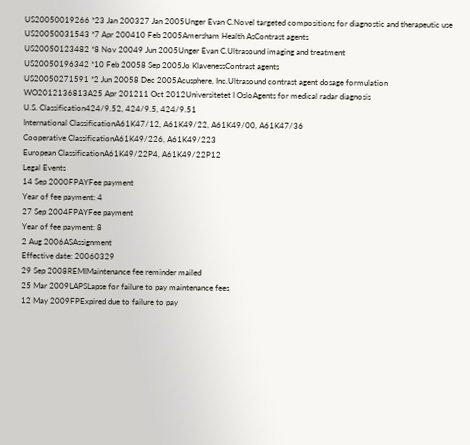US20050019266 *23 Jan 200327 Jan 2005Unger Evan C.Novel targeted compositions for diagnostic and therapeutic use
US20050031543 *7 Apr 200410 Feb 2005Amersham Health AsContrast agents
US20050123482 *8 Nov 20049 Jun 2005Unger Evan C.Ultrasound imaging and treatment
US20050196342 *10 Feb 20058 Sep 2005Jo KlavenessContrast agents
US20050271591 *2 Jun 20058 Dec 2005Acusphere, Inc.Ultrasound contrast agent dosage formulation
WO2012136813A25 Apr 201211 Oct 2012Universitetet I OsloAgents for medical radar diagnosis
U.S. Classification424/9.52, 424/9.5, 424/9.51
International ClassificationA61K47/12, A61K49/22, A61K49/00, A61K47/36
Cooperative ClassificationA61K49/226, A61K49/223
European ClassificationA61K49/22P4, A61K49/22P12
Legal Events
14 Sep 2000FPAYFee payment
Year of fee payment: 4
27 Sep 2004FPAYFee payment
Year of fee payment: 8
2 Aug 2006ASAssignment
Effective date: 20060329
29 Sep 2008REMIMaintenance fee reminder mailed
25 Mar 2009LAPSLapse for failure to pay maintenance fees
12 May 2009FPExpired due to failure to pay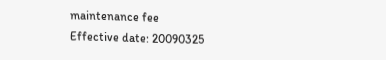maintenance fee
Effective date: 20090325